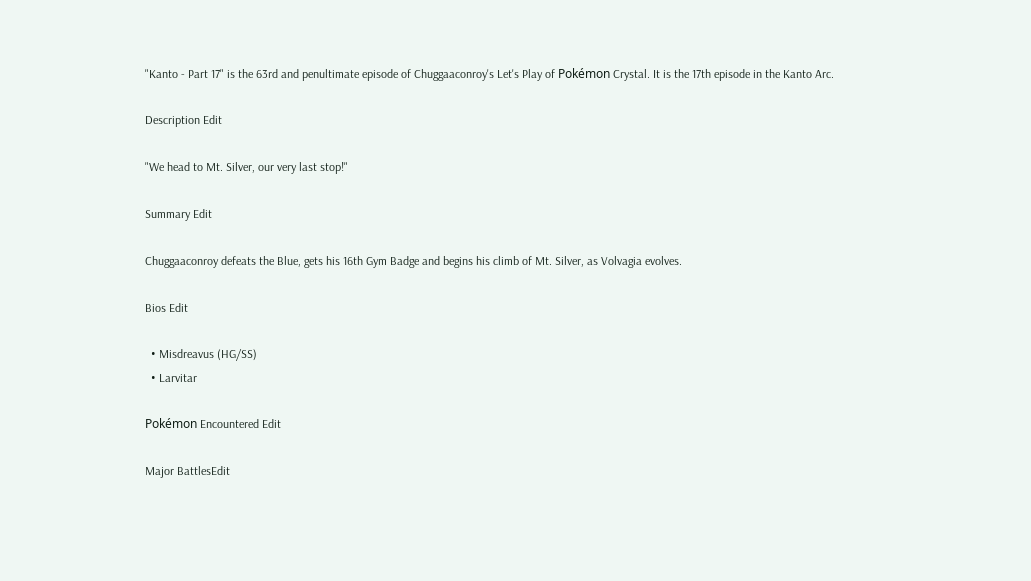"Kanto - Part 17" is the 63rd and penultimate episode of Chuggaaconroy's Let's Play of Pokémon Crystal. It is the 17th episode in the Kanto Arc.

Description Edit

"We head to Mt. Silver, our very last stop!"

Summary Edit

Chuggaaconroy defeats the Blue, gets his 16th Gym Badge and begins his climb of Mt. Silver, as Volvagia evolves.

Bios Edit

  • Misdreavus (HG/SS)
  • Larvitar

Pokémon Encountered Edit

Major BattlesEdit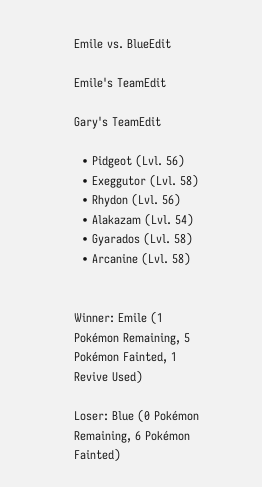Emile vs. BlueEdit

Emile's TeamEdit

Gary's TeamEdit

  • Pidgeot (Lvl. 56)
  • Exeggutor (Lvl. 58)
  • Rhydon (Lvl. 56)
  • Alakazam (Lvl. 54)
  • Gyarados (Lvl. 58)
  • Arcanine (Lvl. 58)


Winner: Emile (1 Pokémon Remaining, 5 Pokémon Fainted, 1 Revive Used)

Loser: Blue (0 Pokémon Remaining, 6 Pokémon Fainted)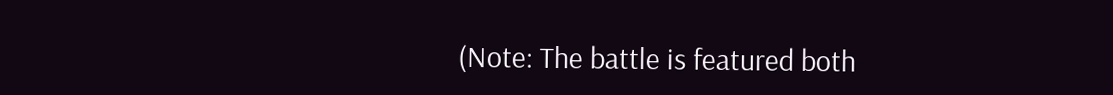(Note: The battle is featured both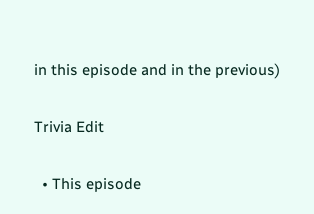in this episode and in the previous)

Trivia Edit

  • This episode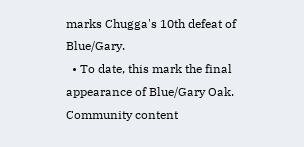marks Chugga's 10th defeat of Blue/Gary.
  • To date, this mark the final appearance of Blue/Gary Oak.
Community content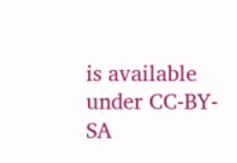is available under CC-BY-SA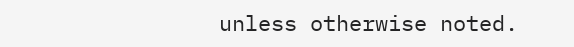unless otherwise noted.